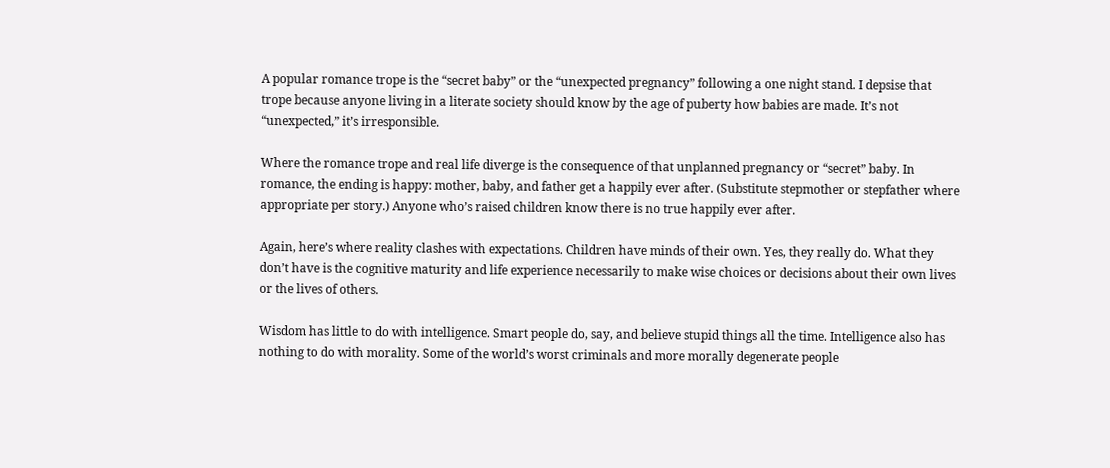A popular romance trope is the “secret baby” or the “unexpected pregnancy” following a one night stand. I depsise that trope because anyone living in a literate society should know by the age of puberty how babies are made. It’s not “unexpected,” it’s irresponsible.

Where the romance trope and real life diverge is the consequence of that unplanned pregnancy or “secret” baby. In romance, the ending is happy: mother, baby, and father get a happily ever after. (Substitute stepmother or stepfather where appropriate per story.) Anyone who’s raised children know there is no true happily ever after.

Again, here’s where reality clashes with expectations. Children have minds of their own. Yes, they really do. What they don’t have is the cognitive maturity and life experience necessarily to make wise choices or decisions about their own lives or the lives of others.

Wisdom has little to do with intelligence. Smart people do, say, and believe stupid things all the time. Intelligence also has nothing to do with morality. Some of the world’s worst criminals and more morally degenerate people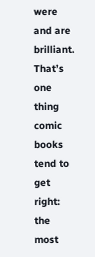were and are brilliant. That’s one thing comic books tend to get right: the most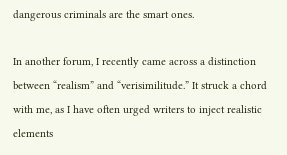dangerous criminals are the smart ones.

In another forum, I recently came across a distinction between “realism” and “verisimilitude.” It struck a chord with me, as I have often urged writers to inject realistic elements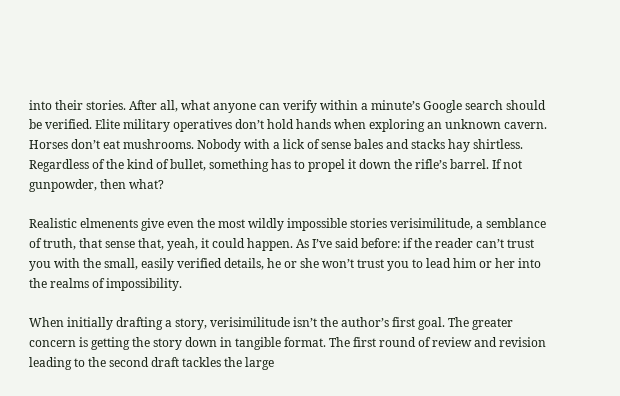into their stories. After all, what anyone can verify within a minute’s Google search should be verified. Elite military operatives don’t hold hands when exploring an unknown cavern. Horses don’t eat mushrooms. Nobody with a lick of sense bales and stacks hay shirtless. Regardless of the kind of bullet, something has to propel it down the rifle’s barrel. If not gunpowder, then what?

Realistic elmenents give even the most wildly impossible stories verisimilitude, a semblance of truth, that sense that, yeah, it could happen. As I’ve said before: if the reader can’t trust you with the small, easily verified details, he or she won’t trust you to lead him or her into the realms of impossibility.

When initially drafting a story, verisimilitude isn’t the author’s first goal. The greater concern is getting the story down in tangible format. The first round of review and revision leading to the second draft tackles the large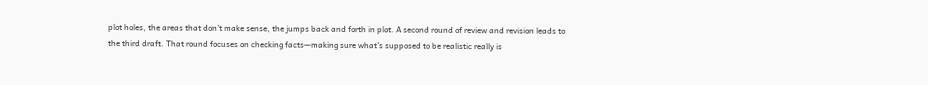plot holes, the areas that don’t make sense, the jumps back and forth in plot. A second round of review and revision leads to the third draft. That round focuses on checking facts—making sure what’s supposed to be realistic really is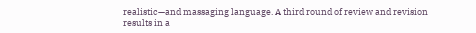realistic—and massaging language. A third round of review and revision results in a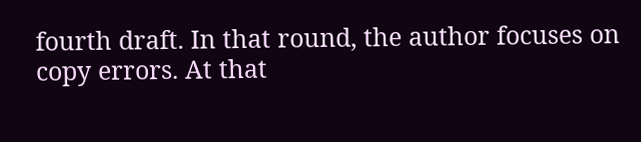fourth draft. In that round, the author focuses on copy errors. At that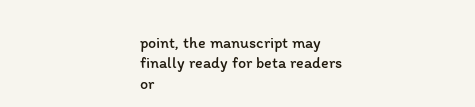point, the manuscript may finally ready for beta readers or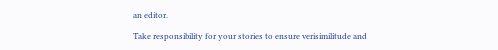an editor.

Take responsibility for your stories to ensure verisimilitude and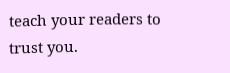teach your readers to trust you.